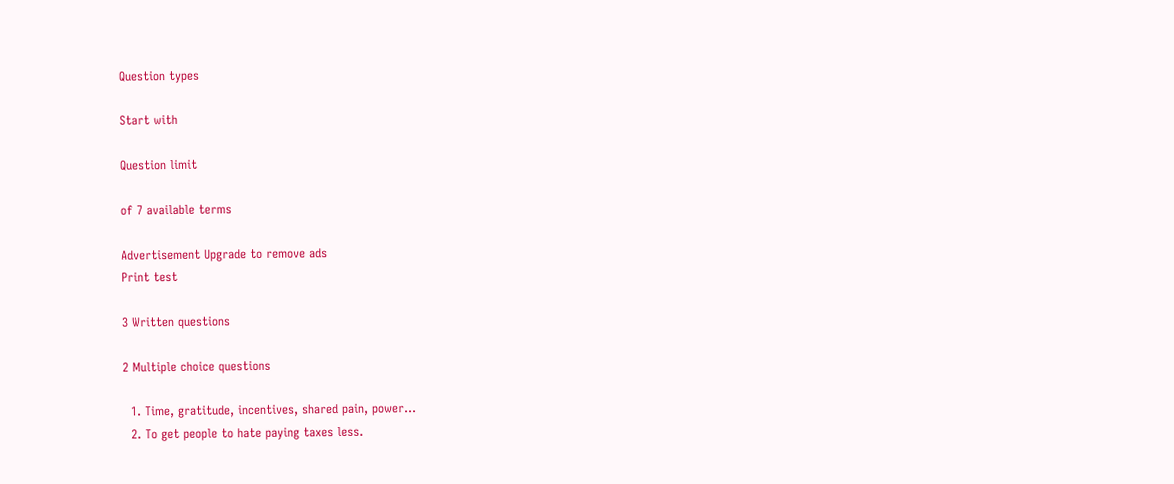Question types

Start with

Question limit

of 7 available terms

Advertisement Upgrade to remove ads
Print test

3 Written questions

2 Multiple choice questions

  1. Time, gratitude, incentives, shared pain, power...
  2. To get people to hate paying taxes less.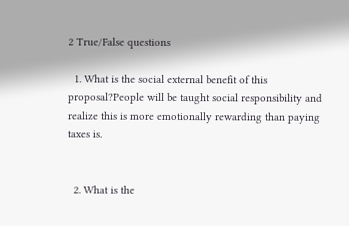2 True/False questions

  1. What is the social external benefit of this proposal?People will be taught social responsibility and realize this is more emotionally rewarding than paying taxes is.


  2. What is the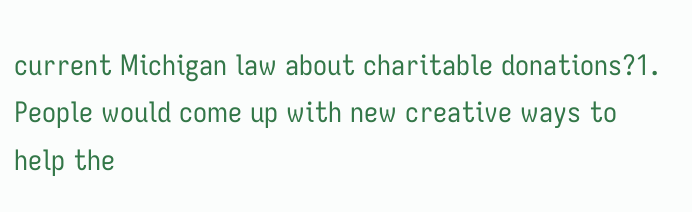current Michigan law about charitable donations?1. People would come up with new creative ways to help the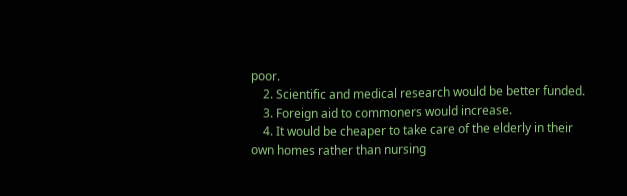poor.
    2. Scientific and medical research would be better funded.
    3. Foreign aid to commoners would increase.
    4. It would be cheaper to take care of the elderly in their own homes rather than nursing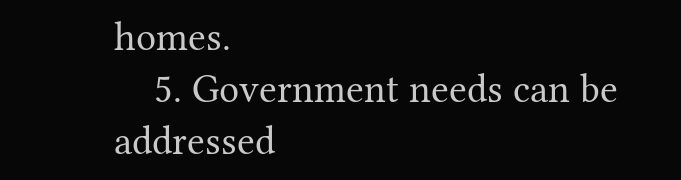homes.
    5. Government needs can be addressed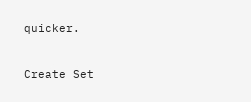quicker.


Create Set